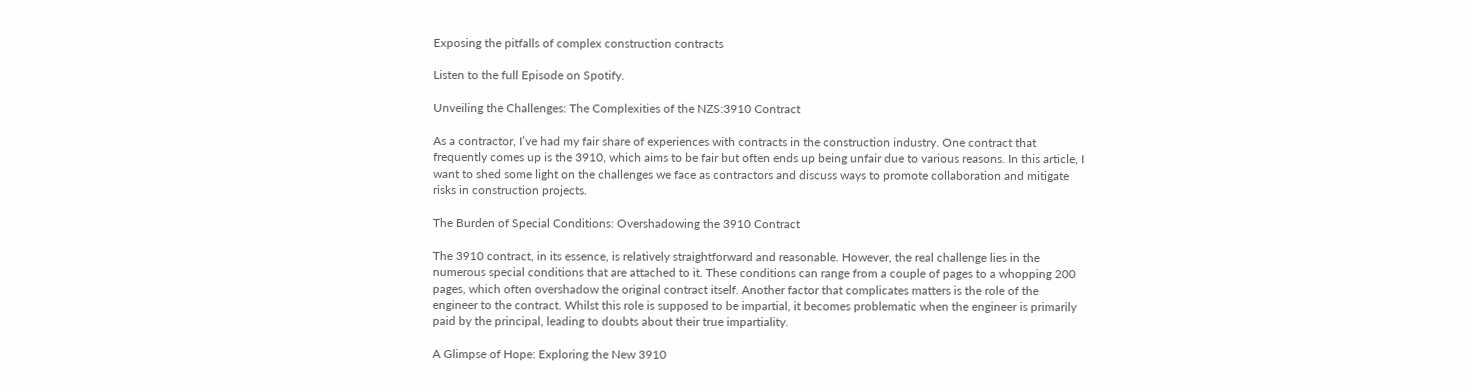Exposing the pitfalls of complex construction contracts

Listen to the full Episode on Spotify.

Unveiling the Challenges: The Complexities of the NZS:3910 Contract

As a contractor, I’ve had my fair share of experiences with contracts in the construction industry. One contract that frequently comes up is the 3910, which aims to be fair but often ends up being unfair due to various reasons. In this article, I want to shed some light on the challenges we face as contractors and discuss ways to promote collaboration and mitigate risks in construction projects.

The Burden of Special Conditions: Overshadowing the 3910 Contract

The 3910 contract, in its essence, is relatively straightforward and reasonable. However, the real challenge lies in the numerous special conditions that are attached to it. These conditions can range from a couple of pages to a whopping 200 pages, which often overshadow the original contract itself. Another factor that complicates matters is the role of the engineer to the contract. Whilst this role is supposed to be impartial, it becomes problematic when the engineer is primarily paid by the principal, leading to doubts about their true impartiality.

A Glimpse of Hope: Exploring the New 3910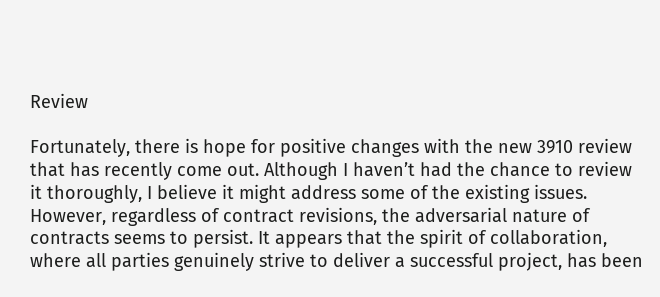Review

Fortunately, there is hope for positive changes with the new 3910 review that has recently come out. Although I haven’t had the chance to review it thoroughly, I believe it might address some of the existing issues. However, regardless of contract revisions, the adversarial nature of contracts seems to persist. It appears that the spirit of collaboration, where all parties genuinely strive to deliver a successful project, has been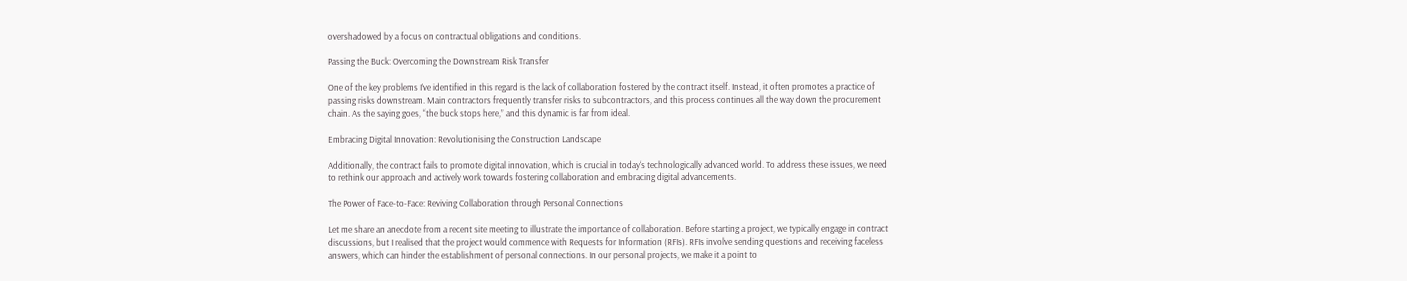overshadowed by a focus on contractual obligations and conditions.

Passing the Buck: Overcoming the Downstream Risk Transfer

One of the key problems I’ve identified in this regard is the lack of collaboration fostered by the contract itself. Instead, it often promotes a practice of passing risks downstream. Main contractors frequently transfer risks to subcontractors, and this process continues all the way down the procurement chain. As the saying goes, “the buck stops here,” and this dynamic is far from ideal.

Embracing Digital Innovation: Revolutionising the Construction Landscape

Additionally, the contract fails to promote digital innovation, which is crucial in today‘s technologically advanced world. To address these issues, we need to rethink our approach and actively work towards fostering collaboration and embracing digital advancements.

The Power of Face-to-Face: Reviving Collaboration through Personal Connections

Let me share an anecdote from a recent site meeting to illustrate the importance of collaboration. Before starting a project, we typically engage in contract discussions, but I realised that the project would commence with Requests for Information (RFIs). RFIs involve sending questions and receiving faceless answers, which can hinder the establishment of personal connections. In our personal projects, we make it a point to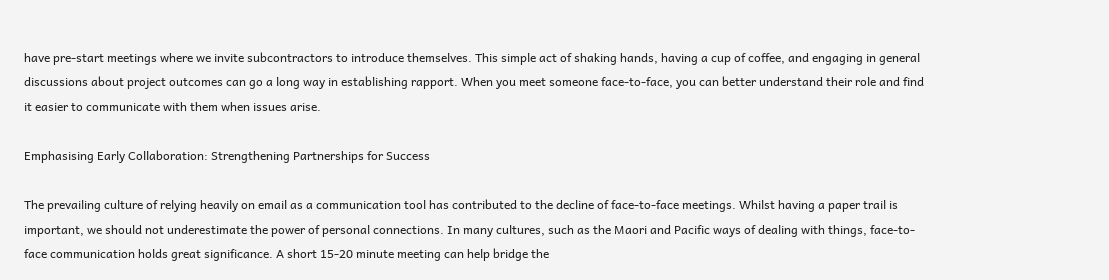have pre-start meetings where we invite subcontractors to introduce themselves. This simple act of shaking hands, having a cup of coffee, and engaging in general discussions about project outcomes can go a long way in establishing rapport. When you meet someone face-to-face, you can better understand their role and find it easier to communicate with them when issues arise.

Emphasising Early Collaboration: Strengthening Partnerships for Success

The prevailing culture of relying heavily on email as a communication tool has contributed to the decline of face-to-face meetings. Whilst having a paper trail is important, we should not underestimate the power of personal connections. In many cultures, such as the Maori and Pacific ways of dealing with things, face-to-face communication holds great significance. A short 15-20 minute meeting can help bridge the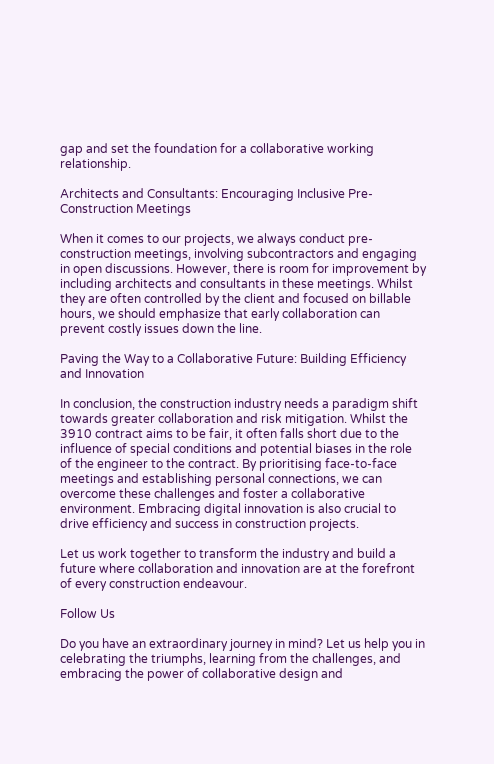gap and set the foundation for a collaborative working relationship.

Architects and Consultants: Encouraging Inclusive Pre-Construction Meetings

When it comes to our projects, we always conduct pre-construction meetings, involving subcontractors and engaging in open discussions. However, there is room for improvement by including architects and consultants in these meetings. Whilst they are often controlled by the client and focused on billable hours, we should emphasize that early collaboration can prevent costly issues down the line.

Paving the Way to a Collaborative Future: Building Efficiency and Innovation

In conclusion, the construction industry needs a paradigm shift towards greater collaboration and risk mitigation. Whilst the 3910 contract aims to be fair, it often falls short due to the influence of special conditions and potential biases in the role of the engineer to the contract. By prioritising face-to-face meetings and establishing personal connections, we can overcome these challenges and foster a collaborative environment. Embracing digital innovation is also crucial to drive efficiency and success in construction projects.

Let us work together to transform the industry and build a future where collaboration and innovation are at the forefront of every construction endeavour.

Follow Us

Do you have an extraordinary journey in mind? Let us help you in celebrating the triumphs, learning from the challenges, and embracing the power of collaborative design and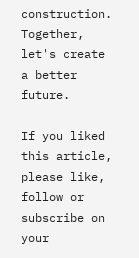construction. Together, let's create a better future.

If you liked this article, please like, follow or subscribe on your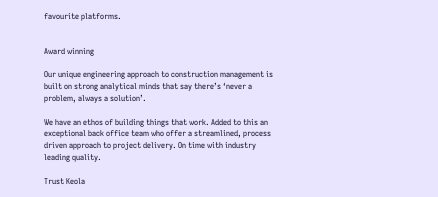favourite platforms.


Award winning

Our unique engineering approach to construction management is built on strong analytical minds that say there’s ‘never a problem, always a solution’.

We have an ethos of building things that work. Added to this an exceptional back office team who offer a streamlined, process driven approach to project delivery. On time with industry leading quality.

Trust Keola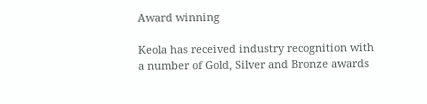Award winning

Keola has received industry recognition with a number of Gold, Silver and Bronze awards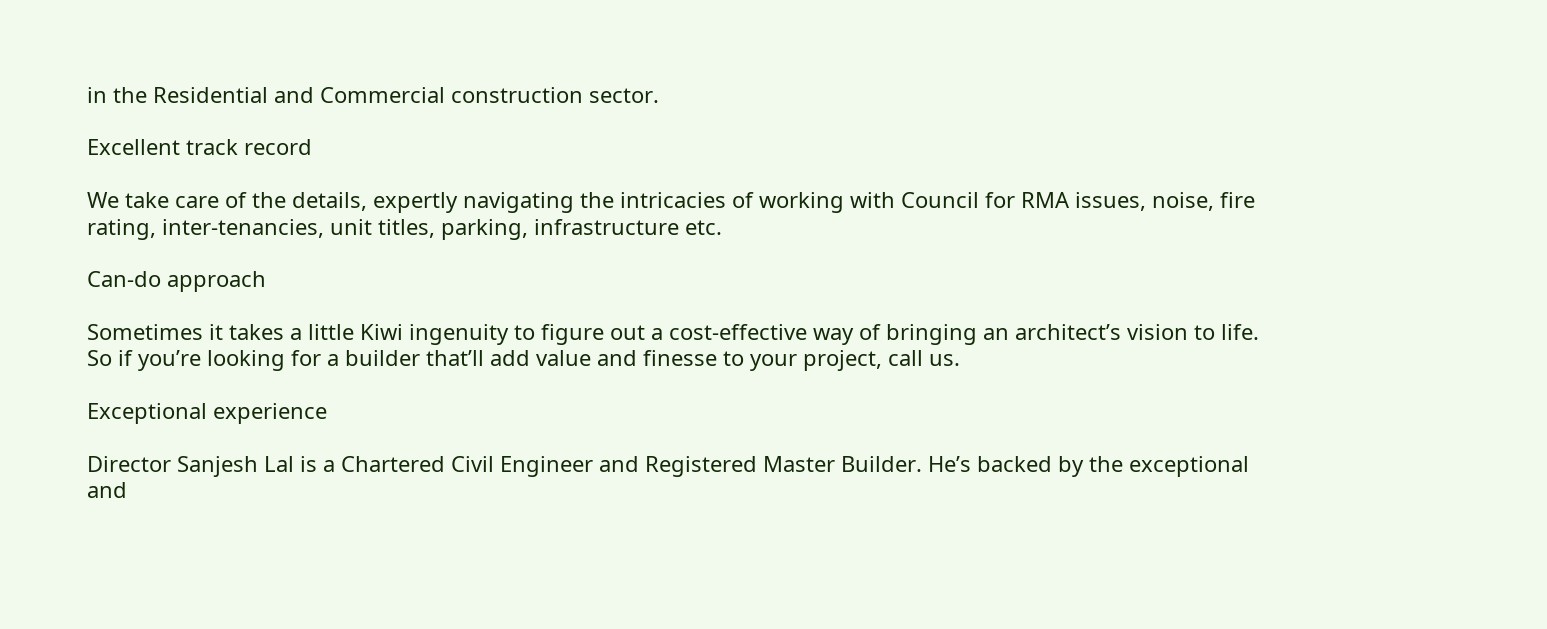in the Residential and Commercial construction sector.

Excellent track record

We take care of the details, expertly navigating the intricacies of working with Council for RMA issues, noise, fire rating, inter-tenancies, unit titles, parking, infrastructure etc.

Can-do approach

Sometimes it takes a little Kiwi ingenuity to figure out a cost-effective way of bringing an architect’s vision to life. So if you’re looking for a builder that’ll add value and finesse to your project, call us.

Exceptional experience

Director Sanjesh Lal is a Chartered Civil Engineer and Registered Master Builder. He’s backed by the exceptional and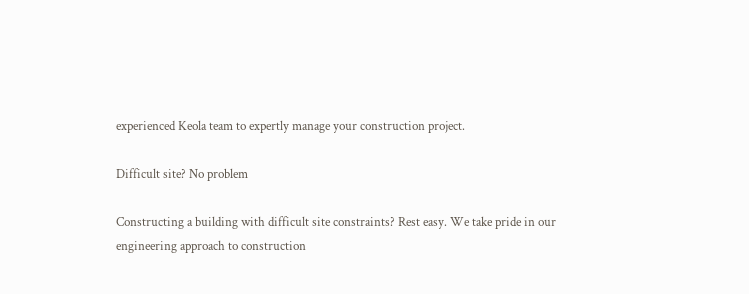experienced Keola team to expertly manage your construction project.

Difficult site? No problem

Constructing a building with difficult site constraints? Rest easy. We take pride in our engineering approach to construction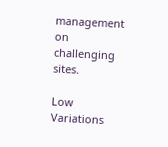management on challenging sites.

Low Variations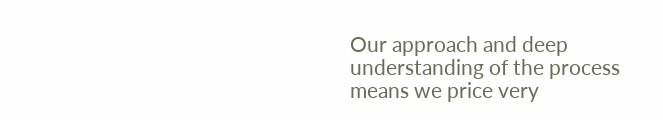Our approach and deep understanding of the process means we price very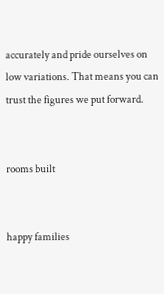accurately and pride ourselves on low variations. That means you can trust the figures we put forward.


rooms built


happy families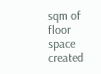sqm of floor space created